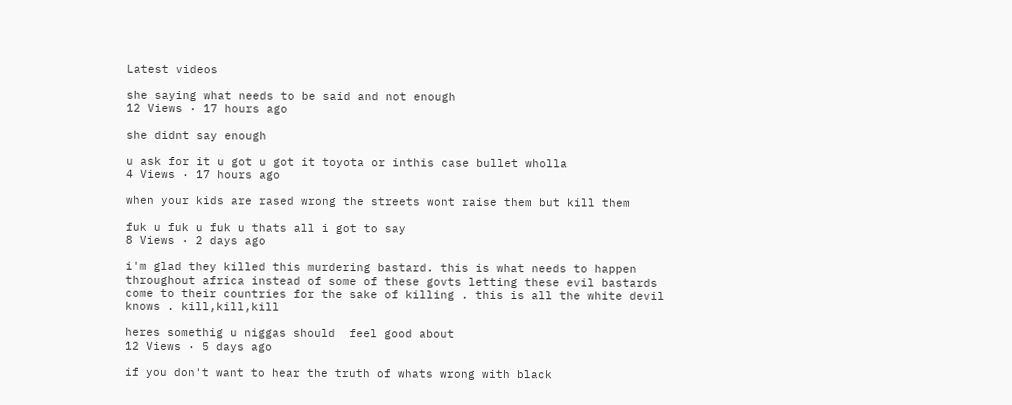Latest videos

she saying what needs to be said and not enough
12 Views · 17 hours ago

she didnt say enough

u ask for it u got u got it toyota or inthis case bullet wholla
4 Views · 17 hours ago

when your kids are rased wrong the streets wont raise them but kill them

fuk u fuk u fuk u thats all i got to say
8 Views · 2 days ago

i'm glad they killed this murdering bastard. this is what needs to happen throughout africa instead of some of these govts letting these evil bastards come to their countries for the sake of killing . this is all the white devil knows . kill,kill,kill

heres somethig u niggas should  feel good about
12 Views · 5 days ago

if you don't want to hear the truth of whats wrong with black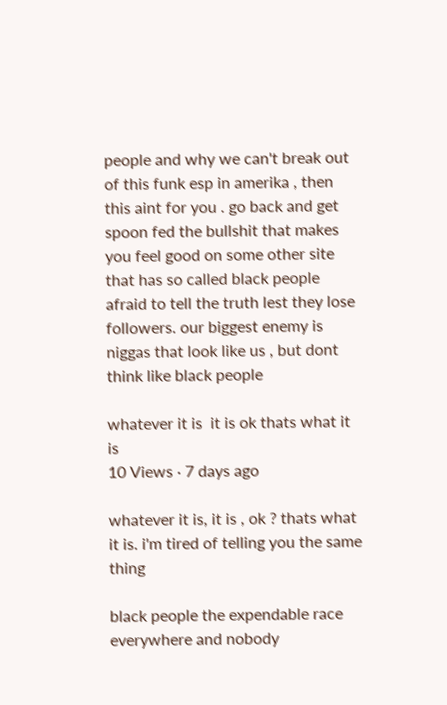people and why we can't break out of this funk esp in amerika , then this aint for you . go back and get spoon fed the bullshit that makes you feel good on some other site that has so called black people afraid to tell the truth lest they lose followers. our biggest enemy is niggas that look like us , but dont think like black people

whatever it is  it is ok thats what it is
10 Views · 7 days ago

whatever it is, it is , ok ? thats what it is. i'm tired of telling you the same thing

black people the expendable race everywhere and nobody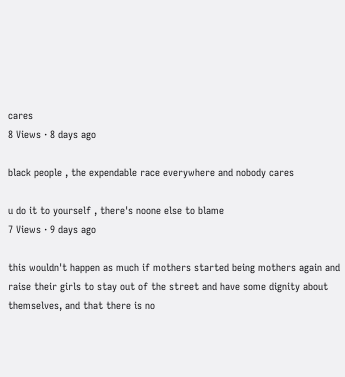cares
8 Views · 8 days ago

black people , the expendable race everywhere and nobody cares

u do it to yourself , there's noone else to blame
7 Views · 9 days ago

this wouldn't happen as much if mothers started being mothers again and raise their girls to stay out of the street and have some dignity about themselves, and that there is no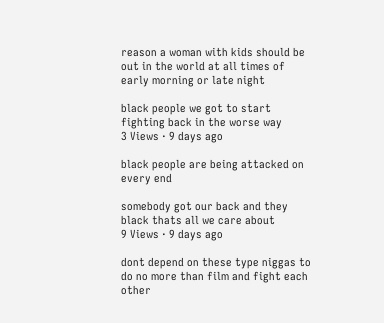reason a woman with kids should be out in the world at all times of early morning or late night

black people we got to start fighting back in the worse way
3 Views · 9 days ago

black people are being attacked on every end

somebody got our back and they black thats all we care about
9 Views · 9 days ago

dont depend on these type niggas to do no more than film and fight each other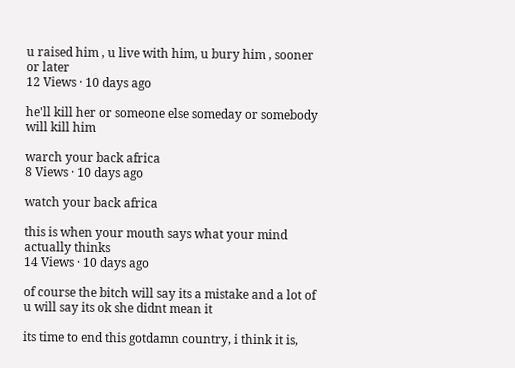u raised him , u live with him, u bury him , sooner or later
12 Views · 10 days ago

he'll kill her or someone else someday or somebody will kill him

warch your back africa
8 Views · 10 days ago

watch your back africa

this is when your mouth says what your mind actually thinks
14 Views · 10 days ago

of course the bitch will say its a mistake and a lot of u will say its ok she didnt mean it

its time to end this gotdamn country, i think it is,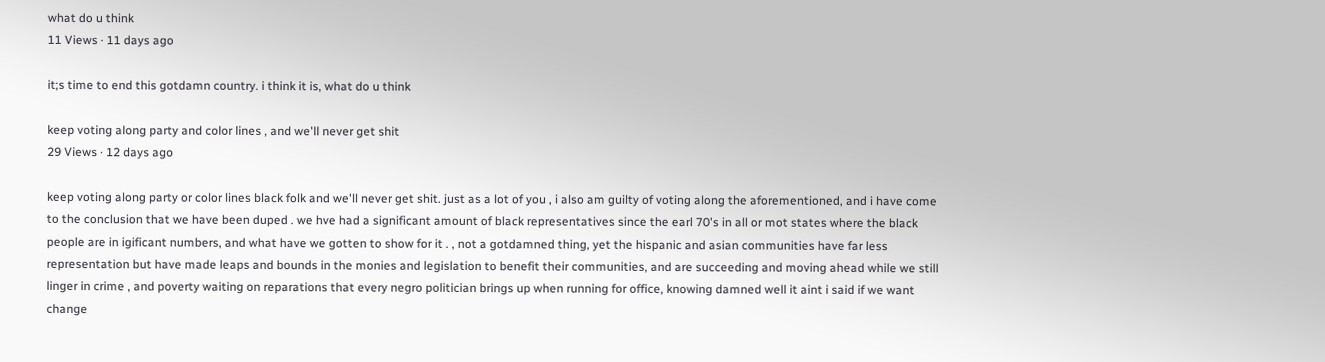what do u think
11 Views · 11 days ago

it;s time to end this gotdamn country. i think it is, what do u think

keep voting along party and color lines , and we'll never get shit
29 Views · 12 days ago

keep voting along party or color lines black folk and we'll never get shit. just as a lot of you , i also am guilty of voting along the aforementioned, and i have come to the conclusion that we have been duped . we hve had a significant amount of black representatives since the earl 70's in all or mot states where the black people are in igificant numbers, and what have we gotten to show for it . , not a gotdamned thing, yet the hispanic and asian communities have far less representation but have made leaps and bounds in the monies and legislation to benefit their communities, and are succeeding and moving ahead while we still linger in crime , and poverty waiting on reparations that every negro politician brings up when running for office, knowing damned well it aint i said if we want change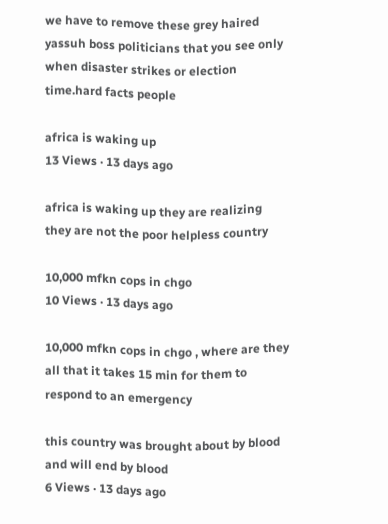we have to remove these grey haired yassuh boss politicians that you see only when disaster strikes or election time.hard facts people

africa is waking up
13 Views · 13 days ago

africa is waking up they are realizing they are not the poor helpless country

10,000 mfkn cops in chgo
10 Views · 13 days ago

10,000 mfkn cops in chgo , where are they all that it takes 15 min for them to respond to an emergency

this country was brought about by blood and will end by blood
6 Views · 13 days ago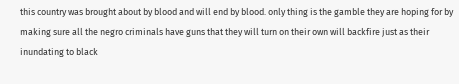this country was brought about by blood and will end by blood. only thing is the gamble they are hoping for by making sure all the negro criminals have guns that they will turn on their own will backfire just as their inundating to black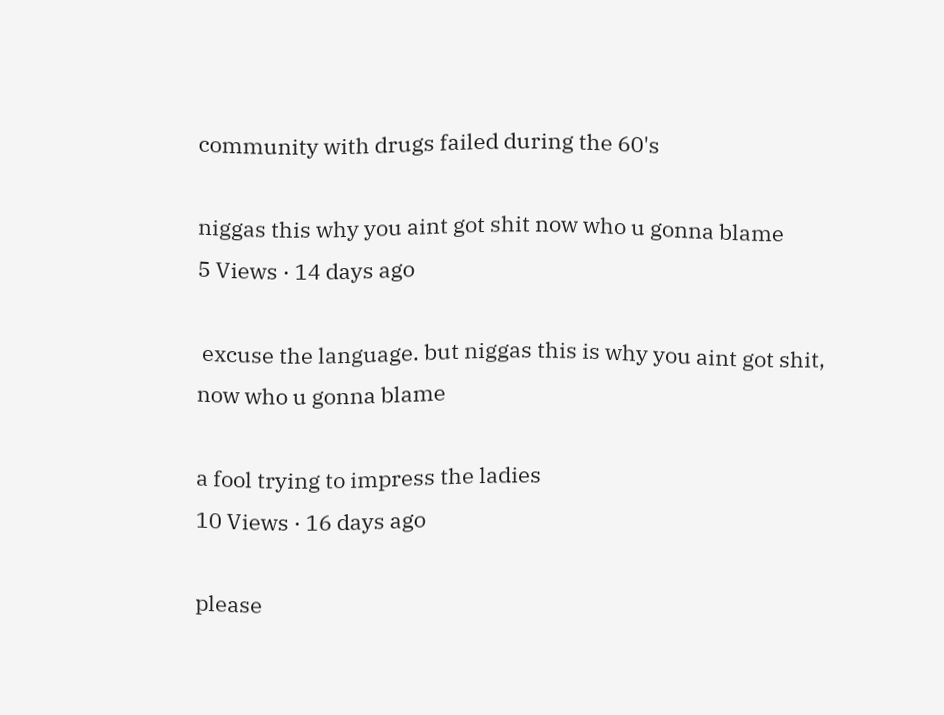community with drugs failed during the 60's

niggas this why you aint got shit now who u gonna blame
5 Views · 14 days ago

 excuse the language. but niggas this is why you aint got shit, now who u gonna blame

a fool trying to impress the ladies
10 Views · 16 days ago

please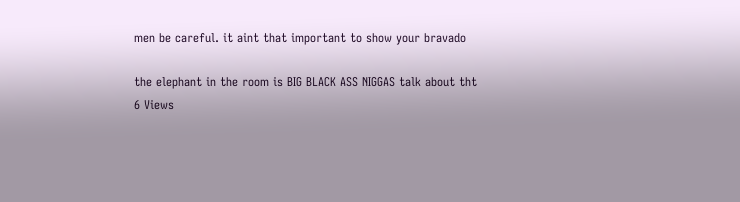men be careful. it aint that important to show your bravado

the elephant in the room is BIG BLACK ASS NIGGAS talk about tht
6 Views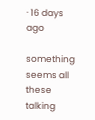· 16 days ago

something seems all these talking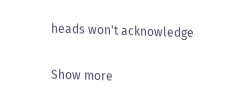heads won't acknowledge

Show more